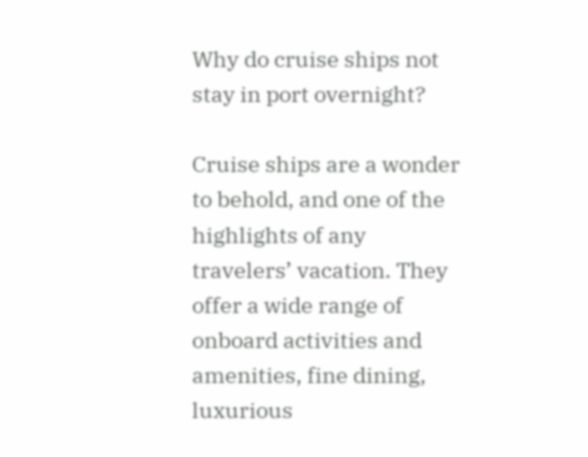Why do cruise ships not stay in port overnight?

Cruise ships are a wonder to behold, and one of the highlights of any travelers’ vacation. They offer a wide range of onboard activities and amenities, fine dining, luxurious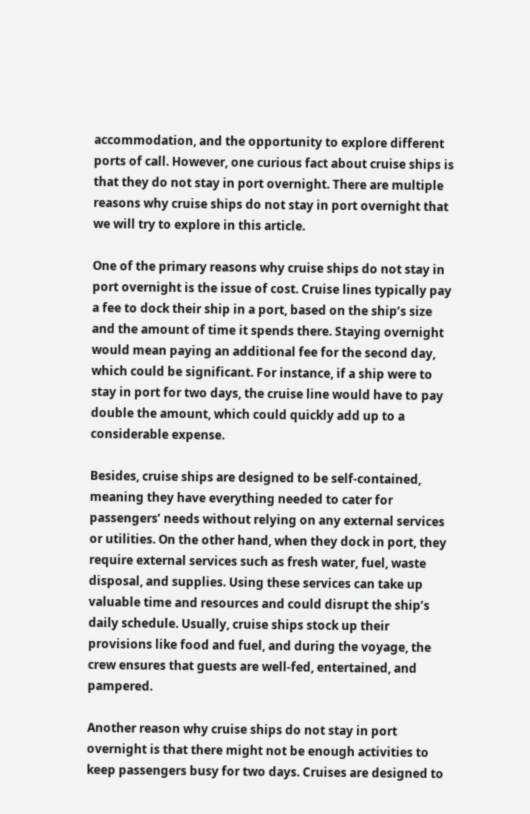accommodation, and the opportunity to explore different ports of call. However, one curious fact about cruise ships is that they do not stay in port overnight. There are multiple reasons why cruise ships do not stay in port overnight that we will try to explore in this article.

One of the primary reasons why cruise ships do not stay in port overnight is the issue of cost. Cruise lines typically pay a fee to dock their ship in a port, based on the ship’s size and the amount of time it spends there. Staying overnight would mean paying an additional fee for the second day, which could be significant. For instance, if a ship were to stay in port for two days, the cruise line would have to pay double the amount, which could quickly add up to a considerable expense.

Besides, cruise ships are designed to be self-contained, meaning they have everything needed to cater for passengers’ needs without relying on any external services or utilities. On the other hand, when they dock in port, they require external services such as fresh water, fuel, waste disposal, and supplies. Using these services can take up valuable time and resources and could disrupt the ship’s daily schedule. Usually, cruise ships stock up their provisions like food and fuel, and during the voyage, the crew ensures that guests are well-fed, entertained, and pampered.

Another reason why cruise ships do not stay in port overnight is that there might not be enough activities to keep passengers busy for two days. Cruises are designed to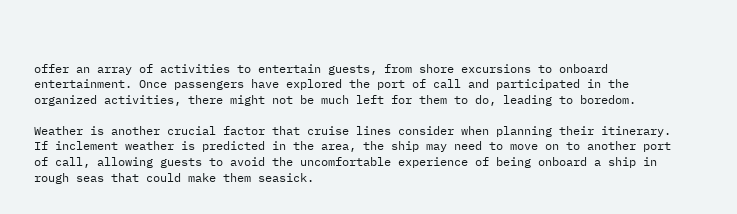offer an array of activities to entertain guests, from shore excursions to onboard entertainment. Once passengers have explored the port of call and participated in the organized activities, there might not be much left for them to do, leading to boredom.

Weather is another crucial factor that cruise lines consider when planning their itinerary. If inclement weather is predicted in the area, the ship may need to move on to another port of call, allowing guests to avoid the uncomfortable experience of being onboard a ship in rough seas that could make them seasick.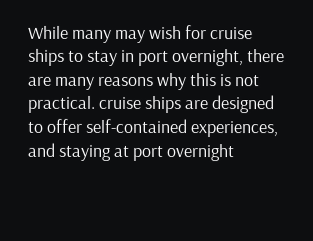While many may wish for cruise ships to stay in port overnight, there are many reasons why this is not practical. cruise ships are designed to offer self-contained experiences, and staying at port overnight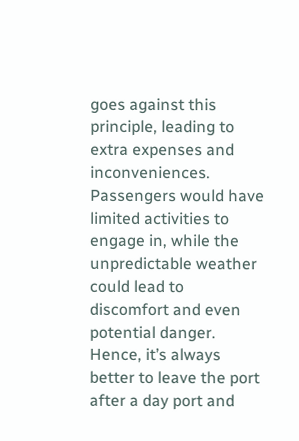goes against this principle, leading to extra expenses and inconveniences. Passengers would have limited activities to engage in, while the unpredictable weather could lead to discomfort and even potential danger. Hence, it’s always better to leave the port after a day port and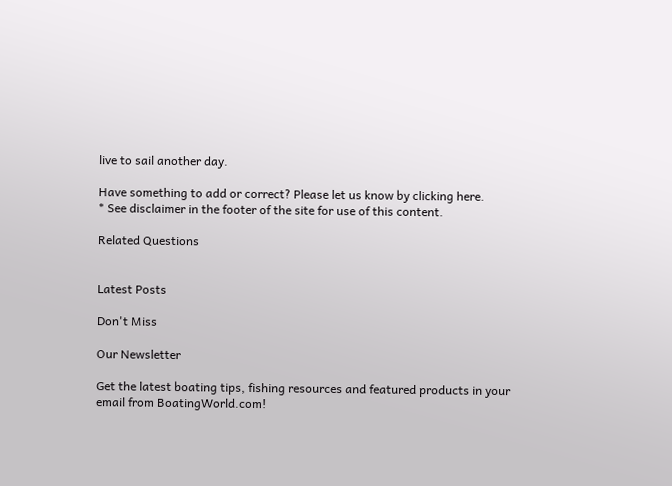live to sail another day.

Have something to add or correct? Please let us know by clicking here.
* See disclaimer in the footer of the site for use of this content.

Related Questions


Latest Posts

Don't Miss

Our Newsletter

Get the latest boating tips, fishing resources and featured products in your email from BoatingWorld.com!